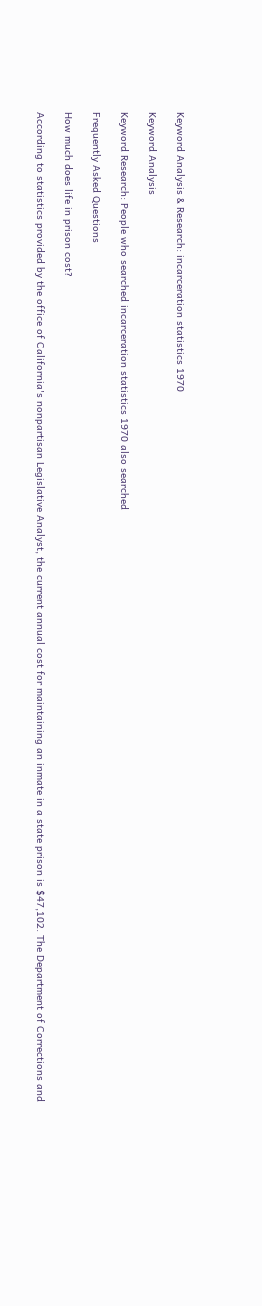Keyword Analysis & Research: incarceration statistics 1970

Keyword Analysis

Keyword Research: People who searched incarceration statistics 1970 also searched

Frequently Asked Questions

How much does life in prison cost?

According to statistics provided by the office of California's nonpartisan Legislative Analyst, the current annual cost for maintaining an inmate in a state prison is $47,102. The Department of Corrections and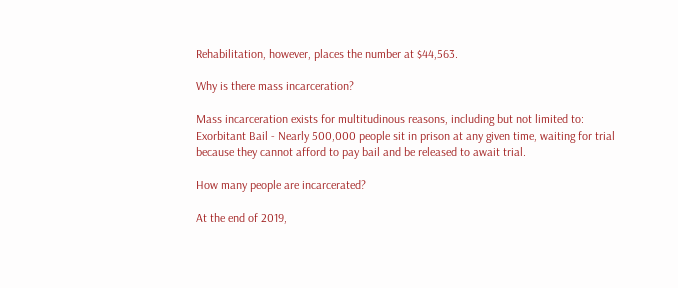Rehabilitation, however, places the number at $44,563.

Why is there mass incarceration?

Mass incarceration exists for multitudinous reasons, including but not limited to: Exorbitant Bail - Nearly 500,000 people sit in prison at any given time, waiting for trial because they cannot afford to pay bail and be released to await trial.

How many people are incarcerated?

At the end of 2019,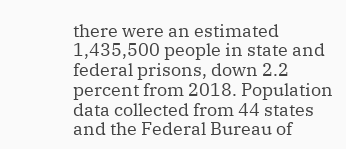there were an estimated 1,435,500 people in state and federal prisons, down 2.2 percent from 2018. Population data collected from 44 states and the Federal Bureau of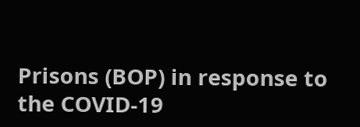Prisons (BOP) in response to the COVID-19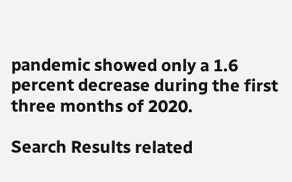pandemic showed only a 1.6 percent decrease during the first three months of 2020.

Search Results related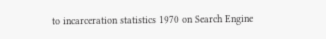to incarceration statistics 1970 on Search Engine